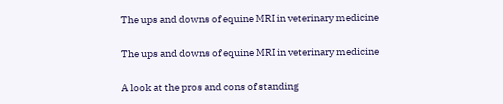The ups and downs of equine MRI in veterinary medicine

The ups and downs of equine MRI in veterinary medicine

A look at the pros and cons of standing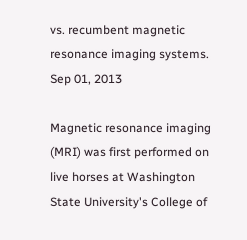vs. recumbent magnetic resonance imaging systems.
Sep 01, 2013

Magnetic resonance imaging (MRI) was first performed on live horses at Washington State University's College of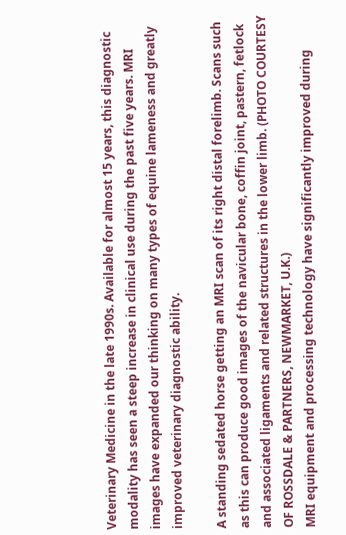Veterinary Medicine in the late 1990s. Available for almost 15 years, this diagnostic modality has seen a steep increase in clinical use during the past five years. MRI images have expanded our thinking on many types of equine lameness and greatly improved veterinary diagnostic ability.

A standing sedated horse getting an MRI scan of its right distal forelimb. Scans such as this can produce good images of the navicular bone, coffin joint, pastern, fetlock and associated ligaments and related structures in the lower limb. (PHOTO COURTESY OF ROSSDALE & PARTNERS, NEWMARKET, U.K.)
MRI equipment and processing technology have significantly improved during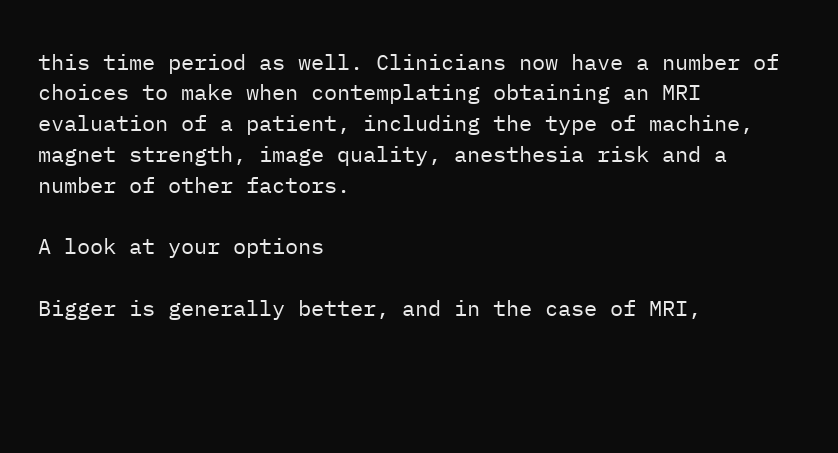this time period as well. Clinicians now have a number of choices to make when contemplating obtaining an MRI evaluation of a patient, including the type of machine, magnet strength, image quality, anesthesia risk and a number of other factors.

A look at your options

Bigger is generally better, and in the case of MRI,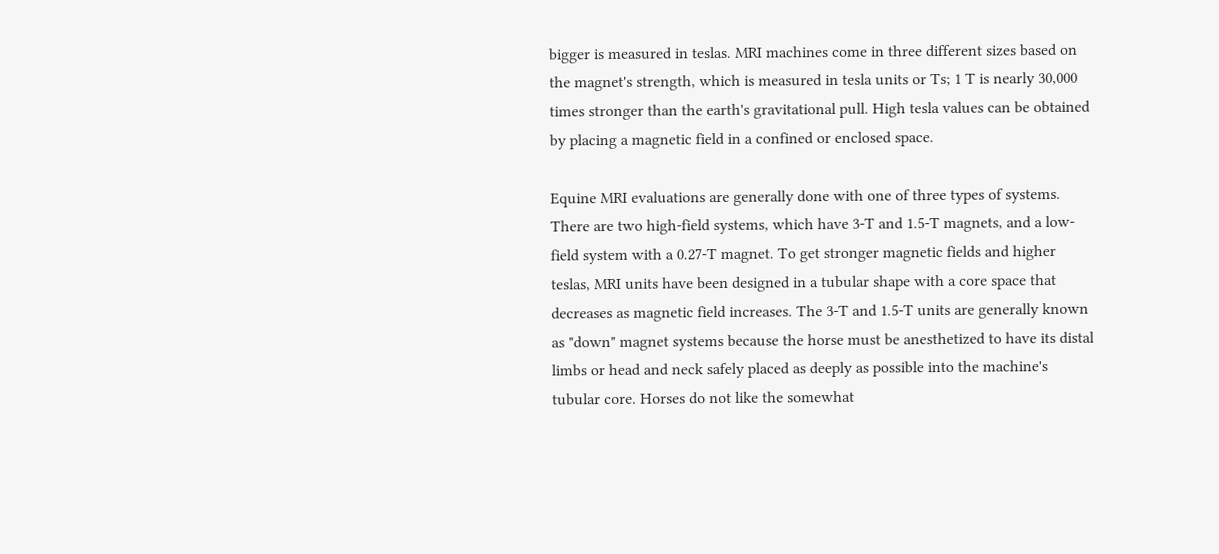bigger is measured in teslas. MRI machines come in three different sizes based on the magnet's strength, which is measured in tesla units or Ts; 1 T is nearly 30,000 times stronger than the earth's gravitational pull. High tesla values can be obtained by placing a magnetic field in a confined or enclosed space.

Equine MRI evaluations are generally done with one of three types of systems. There are two high-field systems, which have 3-T and 1.5-T magnets, and a low-field system with a 0.27-T magnet. To get stronger magnetic fields and higher teslas, MRI units have been designed in a tubular shape with a core space that decreases as magnetic field increases. The 3-T and 1.5-T units are generally known as "down" magnet systems because the horse must be anesthetized to have its distal limbs or head and neck safely placed as deeply as possible into the machine's tubular core. Horses do not like the somewhat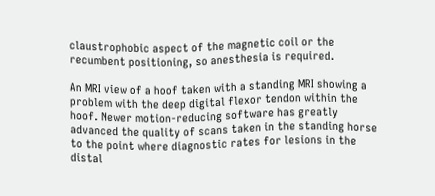claustrophobic aspect of the magnetic coil or the recumbent positioning, so anesthesia is required.

An MRI view of a hoof taken with a standing MRI showing a problem with the deep digital flexor tendon within the hoof. Newer motion-reducing software has greatly advanced the quality of scans taken in the standing horse to the point where diagnostic rates for lesions in the distal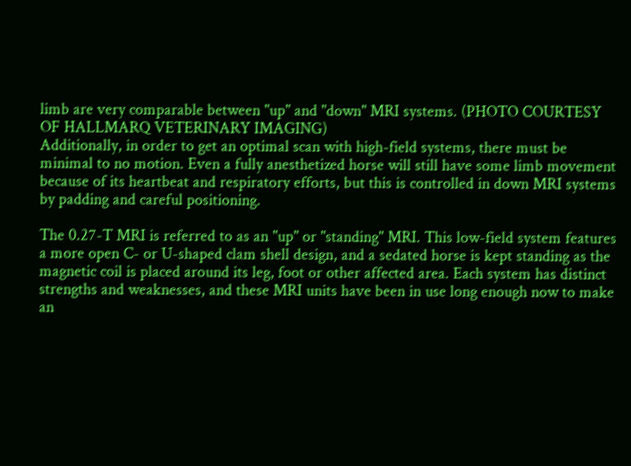limb are very comparable between "up" and "down" MRI systems. (PHOTO COURTESY OF HALLMARQ VETERINARY IMAGING)
Additionally, in order to get an optimal scan with high-field systems, there must be minimal to no motion. Even a fully anesthetized horse will still have some limb movement because of its heartbeat and respiratory efforts, but this is controlled in down MRI systems by padding and careful positioning.

The 0.27-T MRI is referred to as an "up" or "standing" MRI. This low-field system features a more open C- or U-shaped clam shell design, and a sedated horse is kept standing as the magnetic coil is placed around its leg, foot or other affected area. Each system has distinct strengths and weaknesses, and these MRI units have been in use long enough now to make an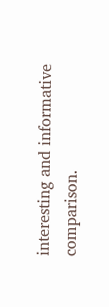interesting and informative comparison.